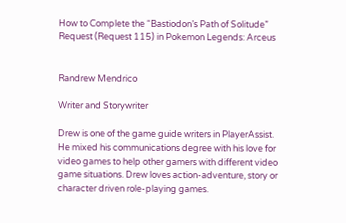How to Complete the “Bastiodon’s Path of Solitude” Request (Request 115) in Pokemon Legends: Arceus


Randrew Mendrico

Writer and Storywriter

Drew is one of the game guide writers in PlayerAssist. He mixed his communications degree with his love for video games to help other gamers with different video game situations. Drew loves action-adventure, story or character driven role-playing games.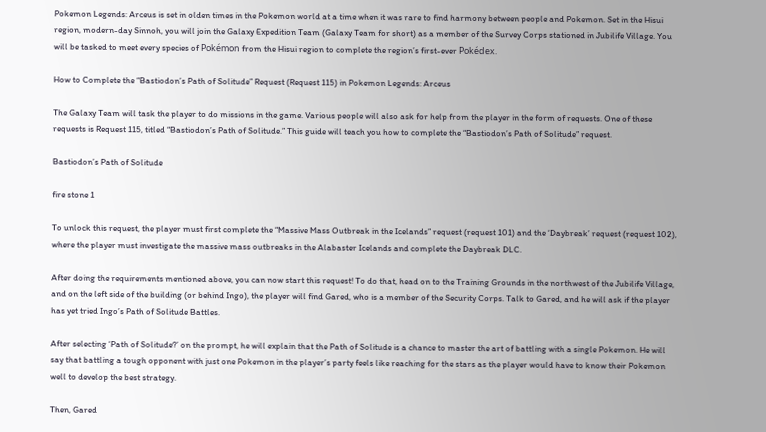Pokemon Legends: Arceus is set in olden times in the Pokemon world at a time when it was rare to find harmony between people and Pokemon. Set in the Hisui region, modern-day Sinnoh, you will join the Galaxy Expedition Team (Galaxy Team for short) as a member of the Survey Corps stationed in Jubilife Village. You will be tasked to meet every species of Pokémon from the Hisui region to complete the region’s first-ever Pokédex.

How to Complete the “Bastiodon’s Path of Solitude” Request (Request 115) in Pokemon Legends: Arceus

The Galaxy Team will task the player to do missions in the game. Various people will also ask for help from the player in the form of requests. One of these requests is Request 115, titled “Bastiodon’s Path of Solitude.” This guide will teach you how to complete the “Bastiodon’s Path of Solitude” request.

Bastiodon’s Path of Solitude

fire stone 1

To unlock this request, the player must first complete the “Massive Mass Outbreak in the Icelands” request (request 101) and the ‘Daybreak’ request (request 102), where the player must investigate the massive mass outbreaks in the Alabaster Icelands and complete the Daybreak DLC.

After doing the requirements mentioned above, you can now start this request! To do that, head on to the Training Grounds in the northwest of the Jubilife Village, and on the left side of the building (or behind Ingo), the player will find Gared, who is a member of the Security Corps. Talk to Gared, and he will ask if the player has yet tried Ingo’s Path of Solitude Battles.

After selecting ‘Path of Solitude?’ on the prompt, he will explain that the Path of Solitude is a chance to master the art of battling with a single Pokemon. He will say that battling a tough opponent with just one Pokemon in the player’s party feels like reaching for the stars as the player would have to know their Pokemon well to develop the best strategy.

Then, Gared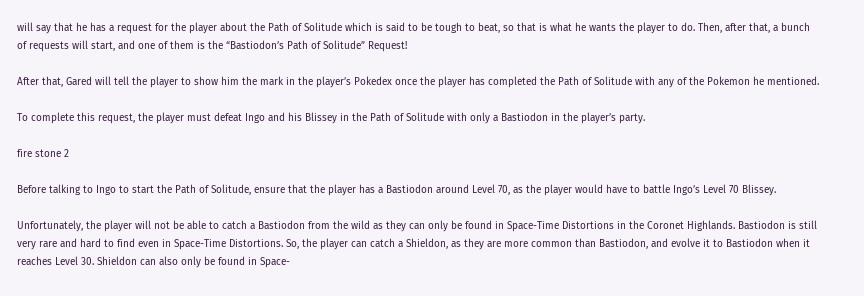will say that he has a request for the player about the Path of Solitude which is said to be tough to beat, so that is what he wants the player to do. Then, after that, a bunch of requests will start, and one of them is the “Bastiodon’s Path of Solitude” Request!

After that, Gared will tell the player to show him the mark in the player’s Pokedex once the player has completed the Path of Solitude with any of the Pokemon he mentioned.

To complete this request, the player must defeat Ingo and his Blissey in the Path of Solitude with only a Bastiodon in the player’s party.

fire stone 2

Before talking to Ingo to start the Path of Solitude, ensure that the player has a Bastiodon around Level 70, as the player would have to battle Ingo’s Level 70 Blissey.

Unfortunately, the player will not be able to catch a Bastiodon from the wild as they can only be found in Space-Time Distortions in the Coronet Highlands. Bastiodon is still very rare and hard to find even in Space-Time Distortions. So, the player can catch a Shieldon, as they are more common than Bastiodon, and evolve it to Bastiodon when it reaches Level 30. Shieldon can also only be found in Space-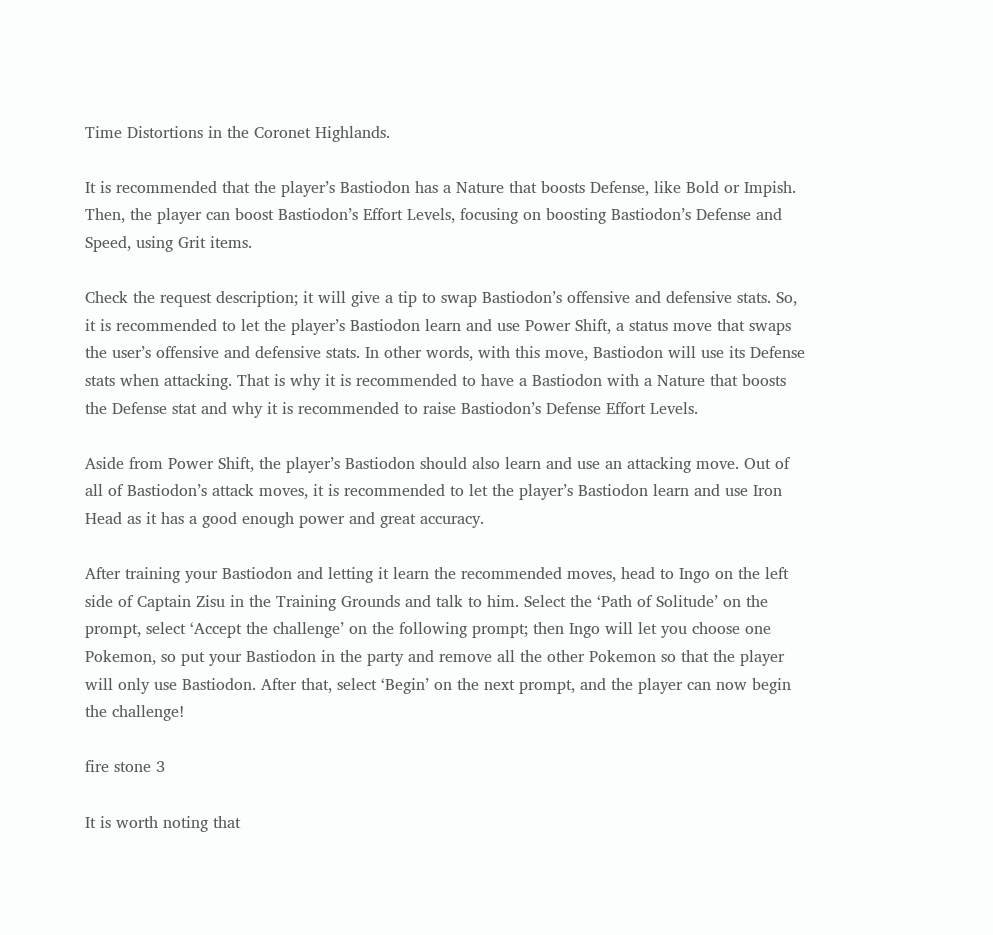Time Distortions in the Coronet Highlands.

It is recommended that the player’s Bastiodon has a Nature that boosts Defense, like Bold or Impish. Then, the player can boost Bastiodon’s Effort Levels, focusing on boosting Bastiodon’s Defense and Speed, using Grit items.

Check the request description; it will give a tip to swap Bastiodon’s offensive and defensive stats. So, it is recommended to let the player’s Bastiodon learn and use Power Shift, a status move that swaps the user’s offensive and defensive stats. In other words, with this move, Bastiodon will use its Defense stats when attacking. That is why it is recommended to have a Bastiodon with a Nature that boosts the Defense stat and why it is recommended to raise Bastiodon’s Defense Effort Levels.

Aside from Power Shift, the player’s Bastiodon should also learn and use an attacking move. Out of all of Bastiodon’s attack moves, it is recommended to let the player’s Bastiodon learn and use Iron Head as it has a good enough power and great accuracy.

After training your Bastiodon and letting it learn the recommended moves, head to Ingo on the left side of Captain Zisu in the Training Grounds and talk to him. Select the ‘Path of Solitude’ on the prompt, select ‘Accept the challenge’ on the following prompt; then Ingo will let you choose one Pokemon, so put your Bastiodon in the party and remove all the other Pokemon so that the player will only use Bastiodon. After that, select ‘Begin’ on the next prompt, and the player can now begin the challenge!

fire stone 3

It is worth noting that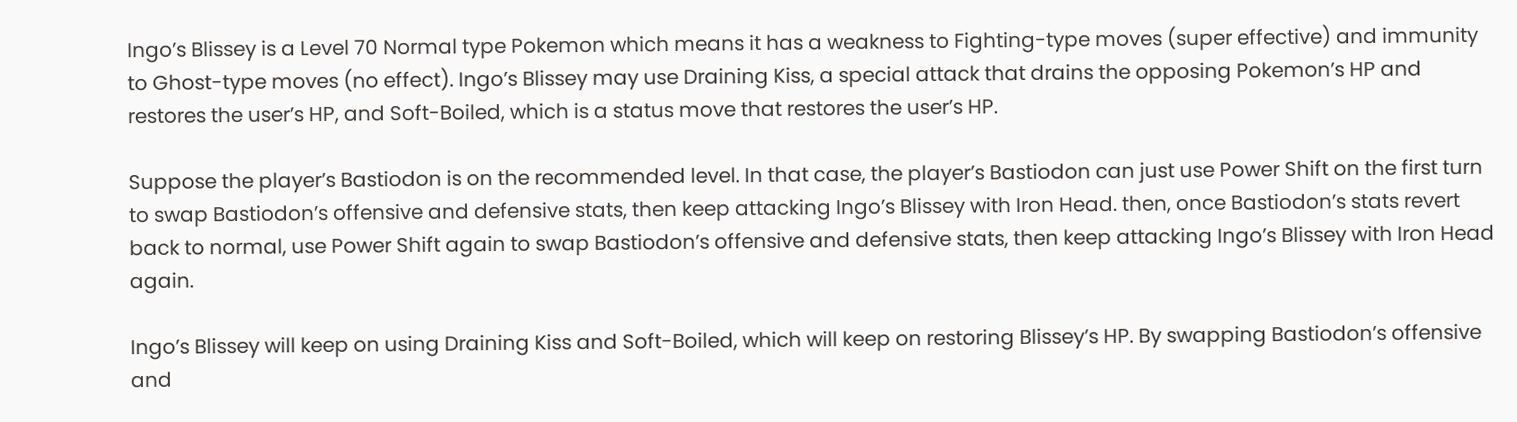Ingo’s Blissey is a Level 70 Normal type Pokemon which means it has a weakness to Fighting-type moves (super effective) and immunity to Ghost-type moves (no effect). Ingo’s Blissey may use Draining Kiss, a special attack that drains the opposing Pokemon’s HP and restores the user’s HP, and Soft-Boiled, which is a status move that restores the user’s HP.

Suppose the player’s Bastiodon is on the recommended level. In that case, the player’s Bastiodon can just use Power Shift on the first turn to swap Bastiodon’s offensive and defensive stats, then keep attacking Ingo’s Blissey with Iron Head. then, once Bastiodon’s stats revert back to normal, use Power Shift again to swap Bastiodon’s offensive and defensive stats, then keep attacking Ingo’s Blissey with Iron Head again.

Ingo’s Blissey will keep on using Draining Kiss and Soft-Boiled, which will keep on restoring Blissey’s HP. By swapping Bastiodon’s offensive and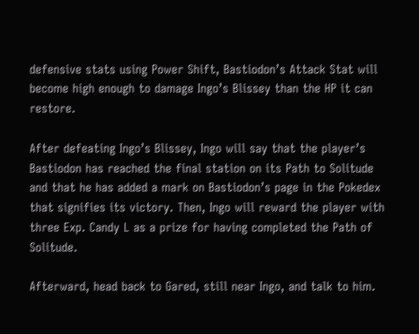defensive stats using Power Shift, Bastiodon’s Attack Stat will become high enough to damage Ingo’s Blissey than the HP it can restore.

After defeating Ingo’s Blissey, Ingo will say that the player’s Bastiodon has reached the final station on its Path to Solitude and that he has added a mark on Bastiodon’s page in the Pokedex that signifies its victory. Then, Ingo will reward the player with three Exp. Candy L as a prize for having completed the Path of Solitude.

Afterward, head back to Gared, still near Ingo, and talk to him.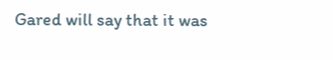Gared will say that it was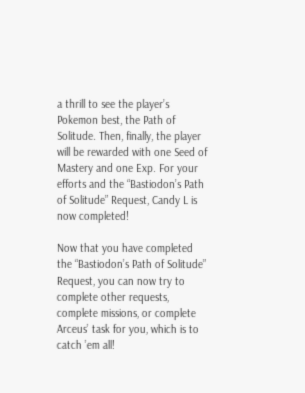a thrill to see the player’s Pokemon best, the Path of Solitude. Then, finally, the player will be rewarded with one Seed of Mastery and one Exp. For your efforts and the “Bastiodon’s Path of Solitude” Request, Candy L is now completed!

Now that you have completed the “Bastiodon’s Path of Solitude” Request, you can now try to complete other requests, complete missions, or complete Arceus’ task for you, which is to catch ’em all!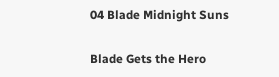04 Blade Midnight Suns

Blade Gets the Hero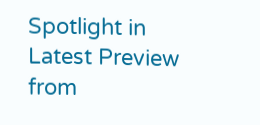Spotlight in Latest Preview from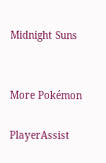Midnight Suns


More Pokémon

PlayerAssist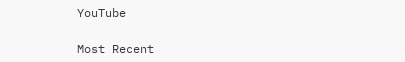YouTube

Most Recent